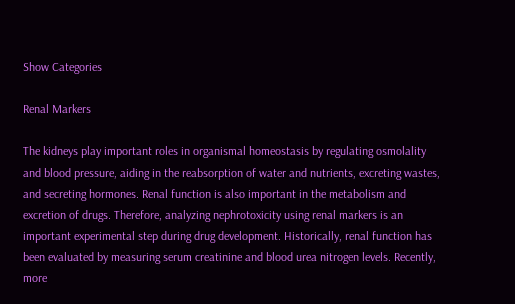Show Categories

Renal Markers

The kidneys play important roles in organismal homeostasis by regulating osmolality and blood pressure, aiding in the reabsorption of water and nutrients, excreting wastes, and secreting hormones. Renal function is also important in the metabolism and excretion of drugs. Therefore, analyzing nephrotoxicity using renal markers is an important experimental step during drug development. Historically, renal function has been evaluated by measuring serum creatinine and blood urea nitrogen levels. Recently, more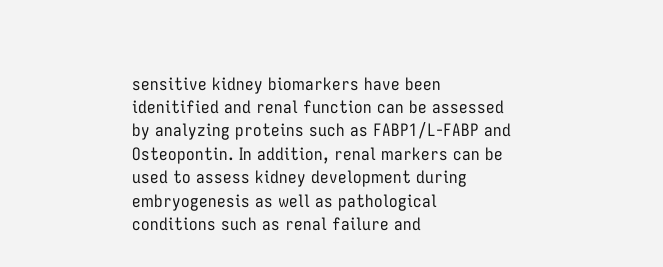sensitive kidney biomarkers have been idenitified and renal function can be assessed by analyzing proteins such as FABP1/L-FABP and Osteopontin. In addition, renal markers can be used to assess kidney development during embryogenesis as well as pathological conditions such as renal failure and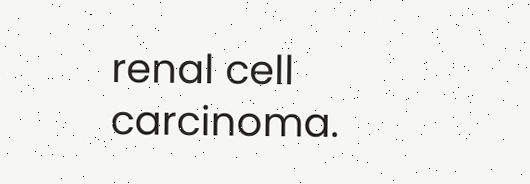renal cell carcinoma.